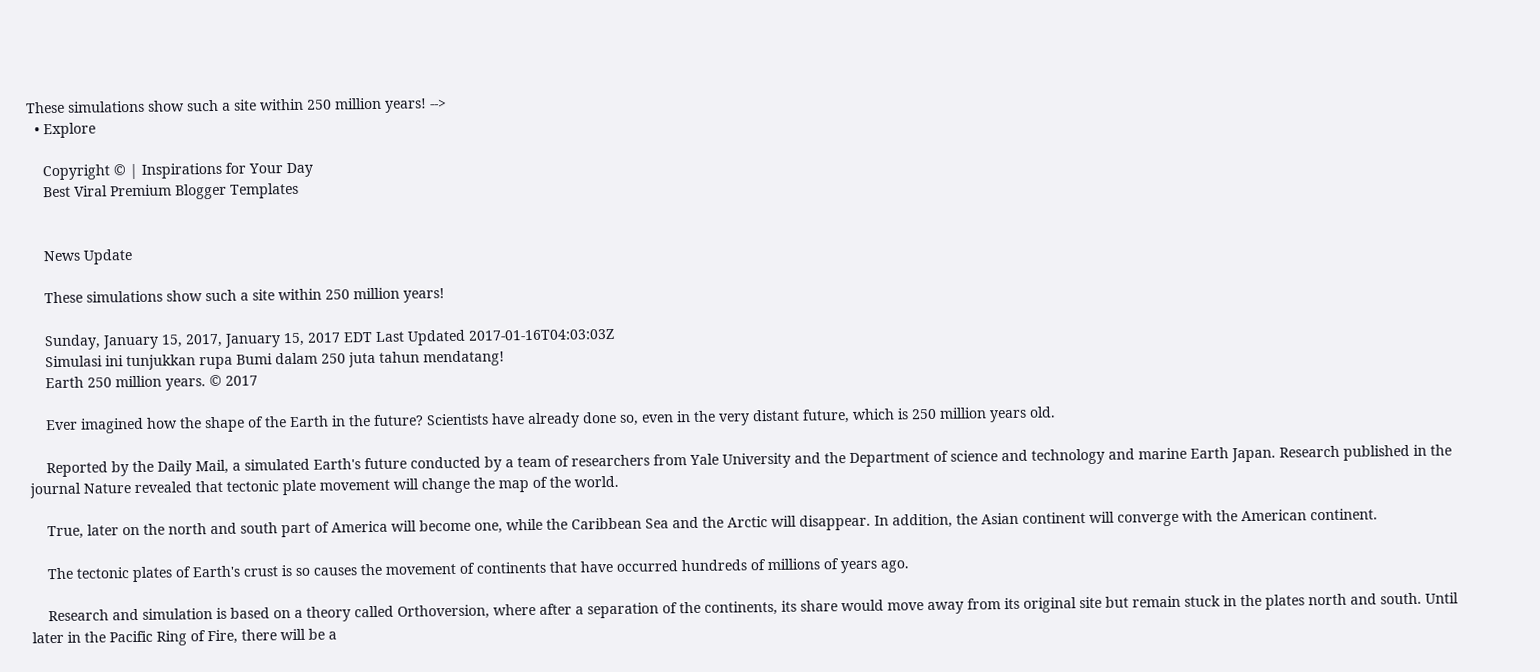These simulations show such a site within 250 million years! -->
  • Explore

    Copyright © | Inspirations for Your Day
    Best Viral Premium Blogger Templates


    News Update

    These simulations show such a site within 250 million years!

    Sunday, January 15, 2017, January 15, 2017 EDT Last Updated 2017-01-16T04:03:03Z
    Simulasi ini tunjukkan rupa Bumi dalam 250 juta tahun mendatang!
    Earth 250 million years. © 2017

    Ever imagined how the shape of the Earth in the future? Scientists have already done so, even in the very distant future, which is 250 million years old.

    Reported by the Daily Mail, a simulated Earth's future conducted by a team of researchers from Yale University and the Department of science and technology and marine Earth Japan. Research published in the journal Nature revealed that tectonic plate movement will change the map of the world.

    True, later on the north and south part of America will become one, while the Caribbean Sea and the Arctic will disappear. In addition, the Asian continent will converge with the American continent.

    The tectonic plates of Earth's crust is so causes the movement of continents that have occurred hundreds of millions of years ago.

    Research and simulation is based on a theory called Orthoversion, where after a separation of the continents, its share would move away from its original site but remain stuck in the plates north and south. Until later in the Pacific Ring of Fire, there will be a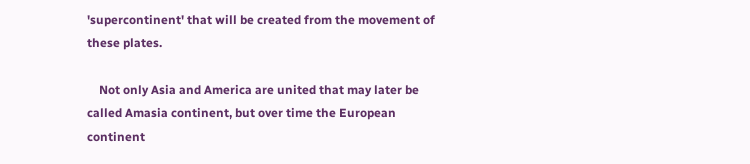'supercontinent' that will be created from the movement of these plates.

    Not only Asia and America are united that may later be called Amasia continent, but over time the European continent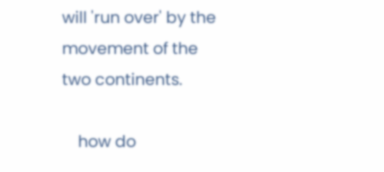will 'run over' by the movement of the two continents.

    how do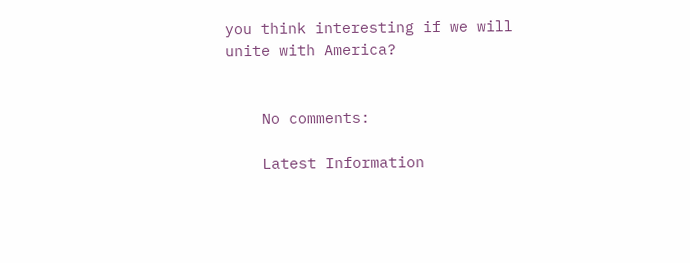you think interesting if we will unite with America?


    No comments:

    Latest Information